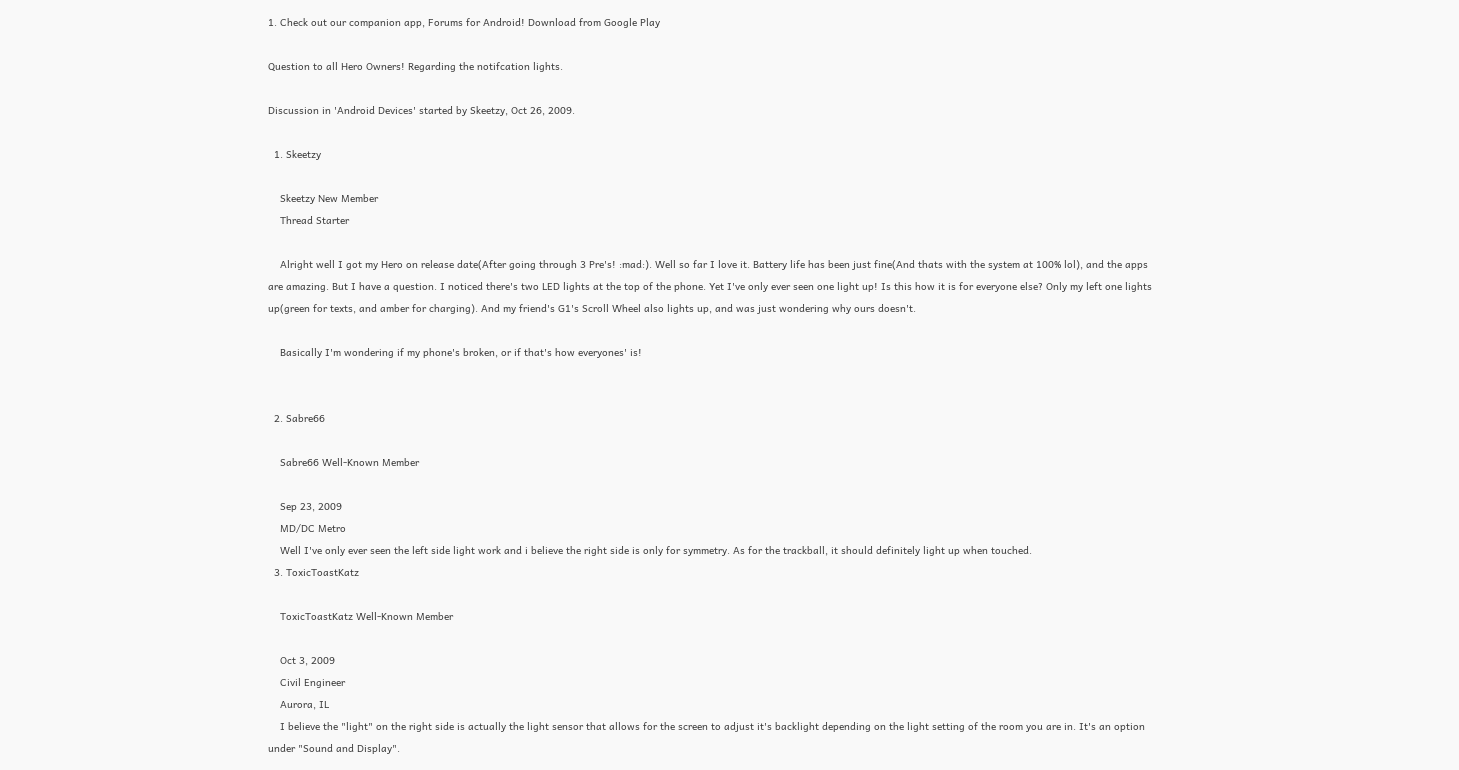1. Check out our companion app, Forums for Android! Download from Google Play

Question to all Hero Owners! Regarding the notifcation lights.

Discussion in 'Android Devices' started by Skeetzy, Oct 26, 2009.

  1. Skeetzy

    Skeetzy New Member
    Thread Starter

    Alright well I got my Hero on release date(After going through 3 Pre's! :mad:). Well so far I love it. Battery life has been just fine(And thats with the system at 100% lol), and the apps are amazing. But I have a question. I noticed there's two LED lights at the top of the phone. Yet I've only ever seen one light up! Is this how it is for everyone else? Only my left one lights up(green for texts, and amber for charging). And my friend's G1's Scroll Wheel also lights up, and was just wondering why ours doesn't.

    Basically I'm wondering if my phone's broken, or if that's how everyones' is!


  2. Sabre66

    Sabre66 Well-Known Member

    Sep 23, 2009
    MD/DC Metro
    Well I've only ever seen the left side light work and i believe the right side is only for symmetry. As for the trackball, it should definitely light up when touched.
  3. ToxicToastKatz

    ToxicToastKatz Well-Known Member

    Oct 3, 2009
    Civil Engineer
    Aurora, IL
    I believe the "light" on the right side is actually the light sensor that allows for the screen to adjust it's backlight depending on the light setting of the room you are in. It's an option under "Sound and Display".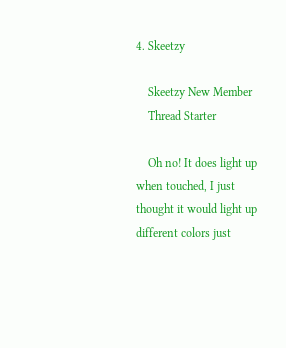4. Skeetzy

    Skeetzy New Member
    Thread Starter

    Oh no! It does light up when touched, I just thought it would light up different colors just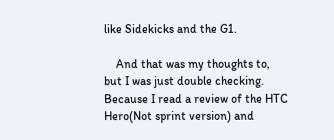like Sidekicks and the G1.

    And that was my thoughts to, but I was just double checking. Because I read a review of the HTC Hero(Not sprint version) and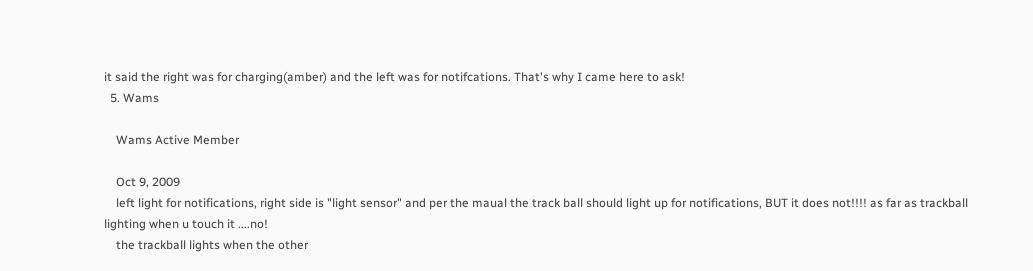it said the right was for charging(amber) and the left was for notifcations. That's why I came here to ask!
  5. Wams

    Wams Active Member

    Oct 9, 2009
    left light for notifications, right side is "light sensor" and per the maual the track ball should light up for notifications, BUT it does not!!!! as far as trackball lighting when u touch it ....no!
    the trackball lights when the other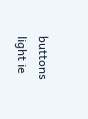buttons light ie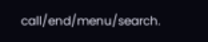call/end/menu/search.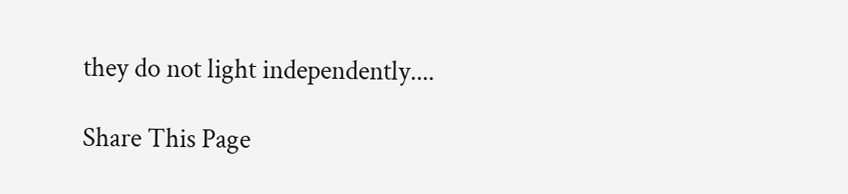they do not light independently....

Share This Page